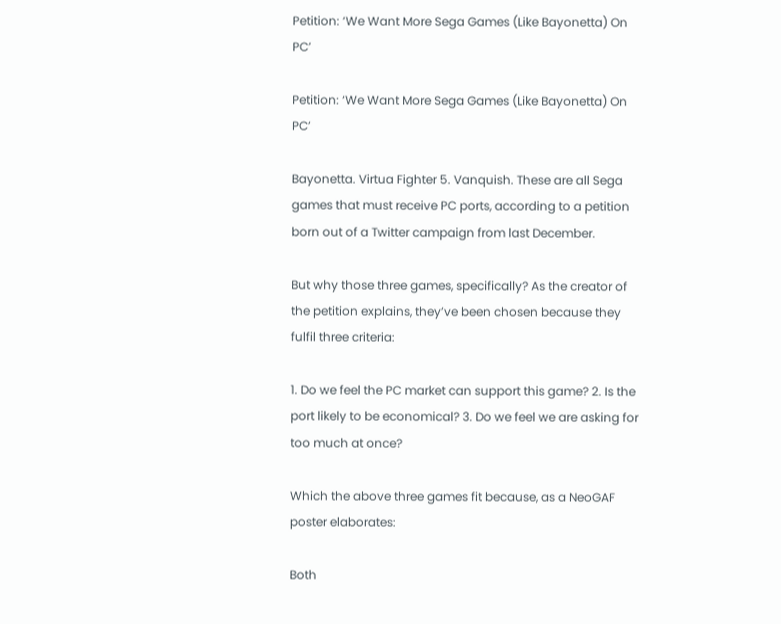Petition: ‘We Want More Sega Games (Like Bayonetta) On PC’

Petition: ‘We Want More Sega Games (Like Bayonetta) On PC’

Bayonetta. Virtua Fighter 5. Vanquish. These are all Sega games that must receive PC ports, according to a petition born out of a Twitter campaign from last December.

But why those three games, specifically? As the creator of the petition explains, they’ve been chosen because they fulfil three criteria:

1. Do we feel the PC market can support this game? 2. Is the port likely to be economical? 3. Do we feel we are asking for too much at once?

Which the above three games fit because, as a NeoGAF poster elaborates:

Both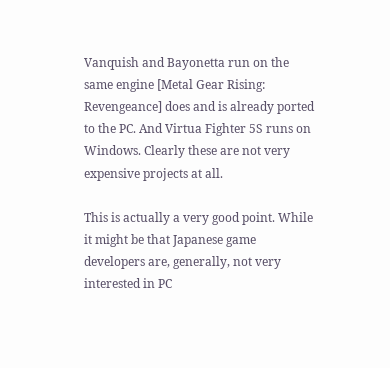Vanquish and Bayonetta run on the same engine [Metal Gear Rising: Revengeance] does and is already ported to the PC. And Virtua Fighter 5S runs on Windows. Clearly these are not very expensive projects at all.

This is actually a very good point. While it might be that Japanese game developers are, generally, not very interested in PC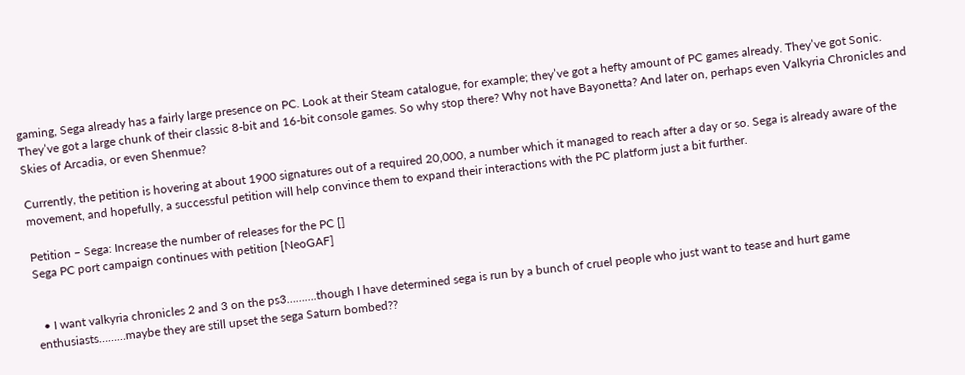gaming, Sega already has a fairly large presence on PC. Look at their Steam catalogue, for example; they’ve got a hefty amount of PC games already. They’ve got Sonic. They’ve got a large chunk of their classic 8-bit and 16-bit console games. So why stop there? Why not have Bayonetta? And later on, perhaps even Valkyria Chronicles and Skies of Arcadia, or even Shenmue?

Currently, the petition is hovering at about 1900 signatures out of a required 20,000, a number which it managed to reach after a day or so. Sega is already aware of the movement, and hopefully, a successful petition will help convince them to expand their interactions with the PC platform just a bit further.

Petition – Sega: Increase the number of releases for the PC []
Sega PC port campaign continues with petition [NeoGAF]


  • I want valkyria chronicles 2 and 3 on the ps3……….though I have determined sega is run by a bunch of cruel people who just want to tease and hurt game enthusiasts………maybe they are still upset the sega Saturn bombed??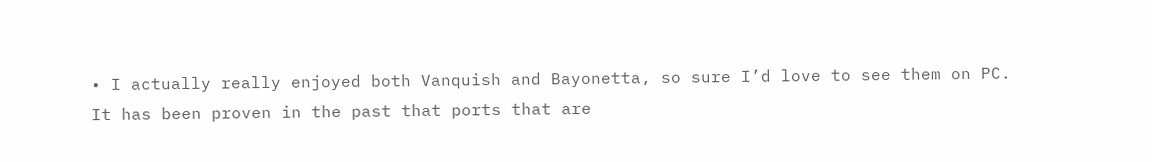• I actually really enjoyed both Vanquish and Bayonetta, so sure I’d love to see them on PC. It has been proven in the past that ports that are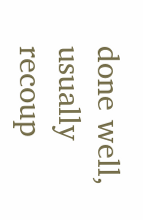done well, usually recoup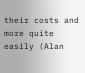their costs and more quite easily (Alan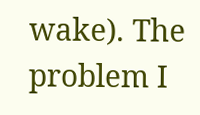wake). The problem I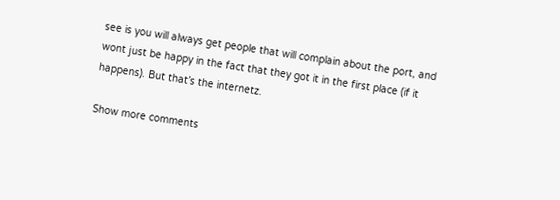see is you will always get people that will complain about the port, and wont just be happy in the fact that they got it in the first place (if it happens). But that’s the internetz.

Show more comments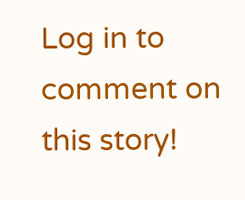Log in to comment on this story!